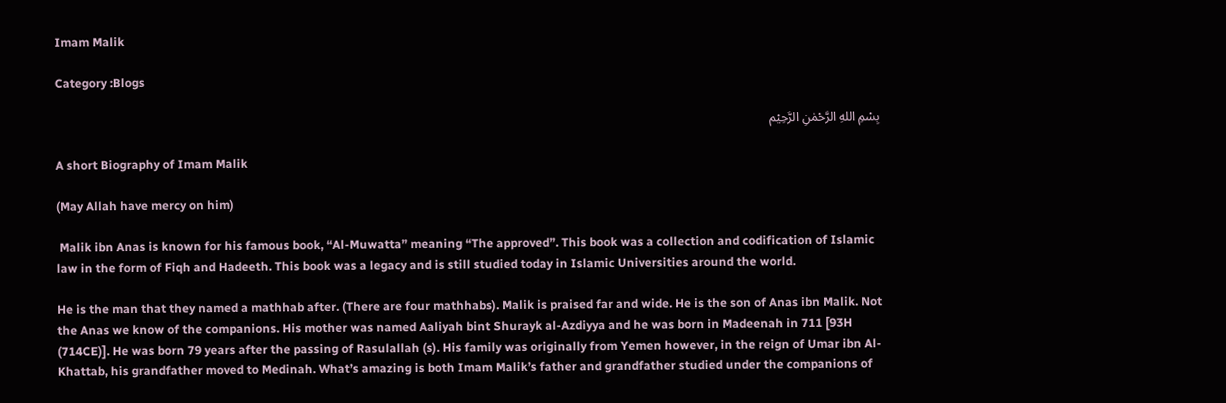Imam Malik

Category :Blogs

بِسْمِ اللهِ الرَّحْمٰنِ الرَّحِيْم

A short Biography of Imam Malik

(May Allah have mercy on him)

 Malik ibn Anas is known for his famous book, “Al-Muwatta” meaning “The approved”. This book was a collection and codification of Islamic law in the form of Fiqh and Hadeeth. This book was a legacy and is still studied today in Islamic Universities around the world.

He is the man that they named a mathhab after. (There are four mathhabs). Malik is praised far and wide. He is the son of Anas ibn Malik. Not the Anas we know of the companions. His mother was named Aaliyah bint Shurayk al-Azdiyya and he was born in Madeenah in 711 [93H (714CE)]. He was born 79 years after the passing of Rasulallah (s). His family was originally from Yemen however, in the reign of Umar ibn Al-Khattab, his grandfather moved to Medinah. What’s amazing is both Imam Malik’s father and grandfather studied under the companions of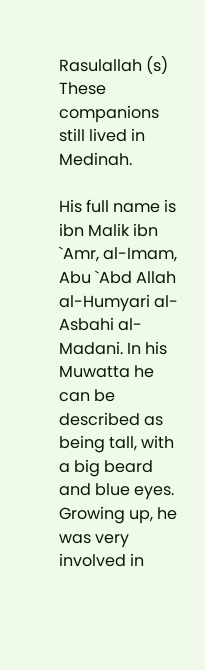Rasulallah (s) These companions still lived in Medinah.

His full name is ibn Malik ibn `Amr, al-Imam, Abu `Abd Allah al-Humyari al-Asbahi al-Madani. In his Muwatta he can be described as being tall, with a big beard and blue eyes. Growing up, he was very involved in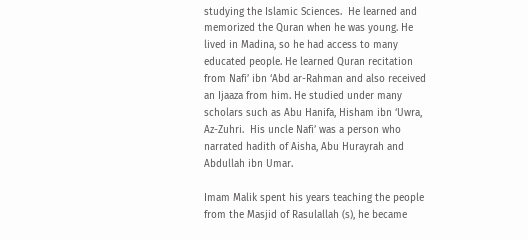studying the Islamic Sciences.  He learned and memorized the Quran when he was young. He lived in Madina, so he had access to many educated people. He learned Quran recitation from Nafi’ ibn ‘Abd ar-Rahman and also received an Ijaaza from him. He studied under many scholars such as Abu Hanifa, Hisham ibn ‘Uwra, Az-Zuhri.  His uncle Nafi’ was a person who narrated hadith of Aisha, Abu Hurayrah and Abdullah ibn Umar.

Imam Malik spent his years teaching the people from the Masjid of Rasulallah (s), he became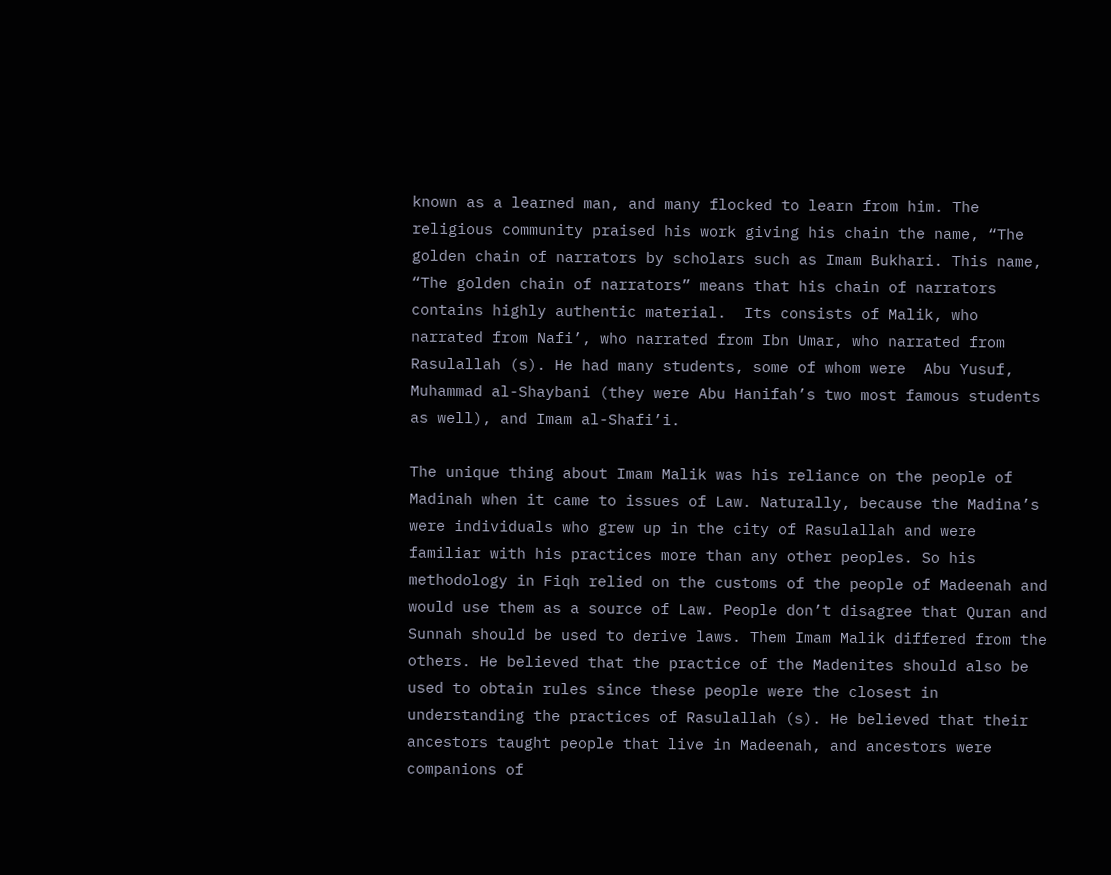known as a learned man, and many flocked to learn from him. The religious community praised his work giving his chain the name, “The golden chain of narrators by scholars such as Imam Bukhari. This name, “The golden chain of narrators” means that his chain of narrators contains highly authentic material.  Its consists of Malik, who narrated from Nafi’, who narrated from Ibn Umar, who narrated from Rasulallah (s). He had many students, some of whom were  Abu Yusuf, Muhammad al-Shaybani (they were Abu Hanifah’s two most famous students as well), and Imam al-Shafi’i.

The unique thing about Imam Malik was his reliance on the people of Madinah when it came to issues of Law. Naturally, because the Madina’s were individuals who grew up in the city of Rasulallah and were familiar with his practices more than any other peoples. So his methodology in Fiqh relied on the customs of the people of Madeenah and would use them as a source of Law. People don’t disagree that Quran and Sunnah should be used to derive laws. Them Imam Malik differed from the others. He believed that the practice of the Madenites should also be used to obtain rules since these people were the closest in understanding the practices of Rasulallah (s). He believed that their ancestors taught people that live in Madeenah, and ancestors were companions of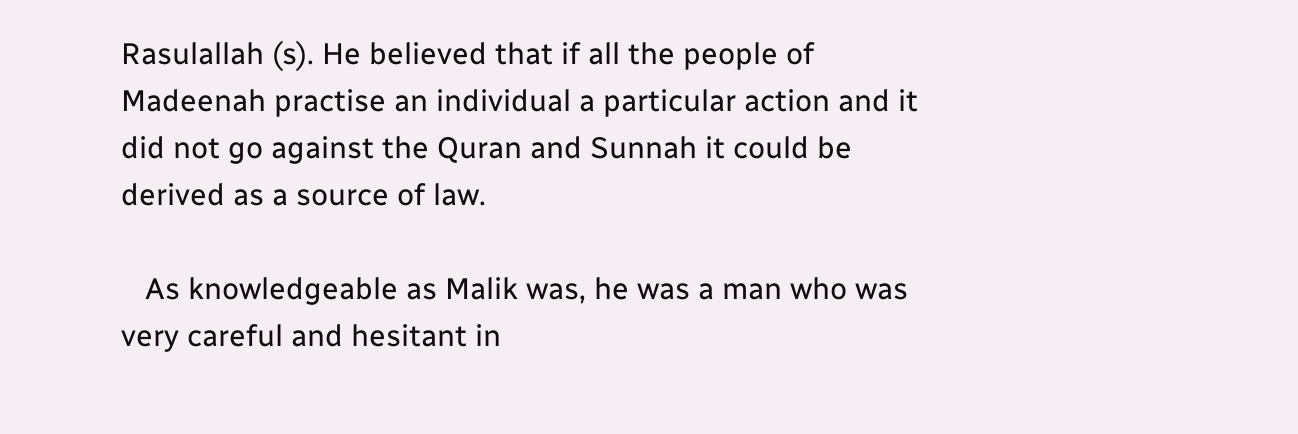Rasulallah (s). He believed that if all the people of Madeenah practise an individual a particular action and it did not go against the Quran and Sunnah it could be derived as a source of law.

   As knowledgeable as Malik was, he was a man who was very careful and hesitant in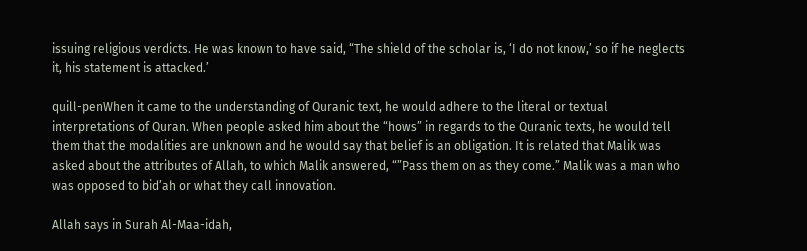issuing religious verdicts. He was known to have said, “The shield of the scholar is, ‘I do not know,’ so if he neglects it, his statement is attacked.’

quill-penWhen it came to the understanding of Quranic text, he would adhere to the literal or textual interpretations of Quran. When people asked him about the “hows” in regards to the Quranic texts, he would tell them that the modalities are unknown and he would say that belief is an obligation. It is related that Malik was asked about the attributes of Allah, to which Malik answered, “”Pass them on as they come.” Malik was a man who was opposed to bid’ah or what they call innovation.

Allah says in Surah Al-Maa-idah,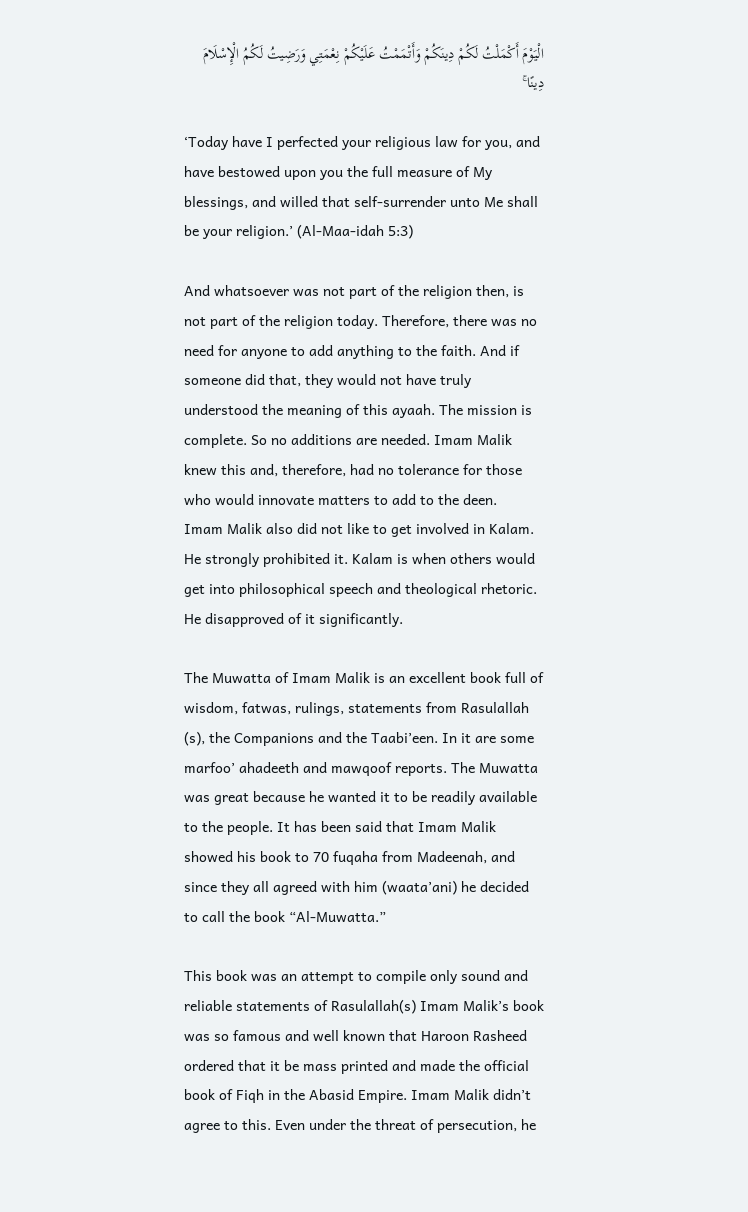الْيَوْمَ أَكْمَلْتُ لَكُمْ دِينَكُمْ وَأَتْمَمْتُ عَلَيْكُمْ نِعْمَتِي وَرَضِيتُ لَكُمُ الْإِسْلَامَ دِينًا ۚ

‘Today have I perfected your religious law for you, and have bestowed upon you the full measure of My blessings, and willed that self-surrender unto Me shall be your religion.’ (Al-Maa-idah 5:3)

And whatsoever was not part of the religion then, is not part of the religion today. Therefore, there was no need for anyone to add anything to the faith. And if someone did that, they would not have truly understood the meaning of this ayaah. The mission is complete. So no additions are needed. Imam Malik knew this and, therefore, had no tolerance for those who would innovate matters to add to the deen.
Imam Malik also did not like to get involved in Kalam. He strongly prohibited it. Kalam is when others would get into philosophical speech and theological rhetoric. He disapproved of it significantly.

The Muwatta of Imam Malik is an excellent book full of wisdom, fatwas, rulings, statements from Rasulallah (s), the Companions and the Taabi’een. In it are some marfoo’ ahadeeth and mawqoof reports. The Muwatta was great because he wanted it to be readily available to the people. It has been said that Imam Malik showed his book to 70 fuqaha from Madeenah, and since they all agreed with him (waata’ani) he decided to call the book “Al-Muwatta.”

This book was an attempt to compile only sound and reliable statements of Rasulallah(s) Imam Malik’s book was so famous and well known that Haroon Rasheed ordered that it be mass printed and made the official book of Fiqh in the Abasid Empire. Imam Malik didn’t agree to this. Even under the threat of persecution, he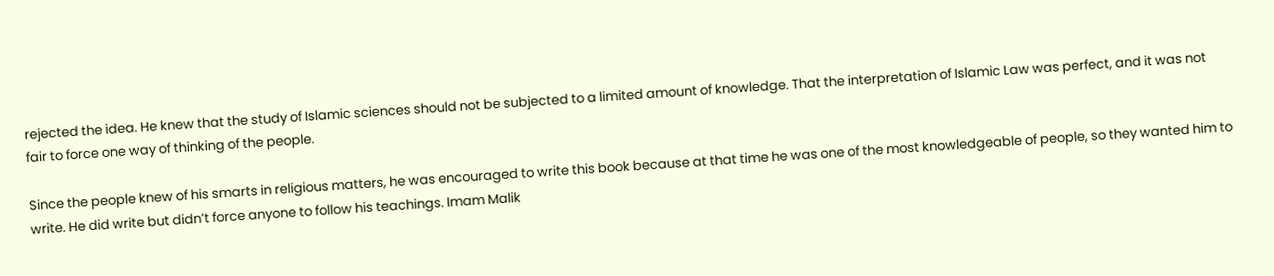rejected the idea. He knew that the study of Islamic sciences should not be subjected to a limited amount of knowledge. That the interpretation of Islamic Law was perfect, and it was not fair to force one way of thinking of the people.

Since the people knew of his smarts in religious matters, he was encouraged to write this book because at that time he was one of the most knowledgeable of people, so they wanted him to write. He did write but didn’t force anyone to follow his teachings. Imam Malik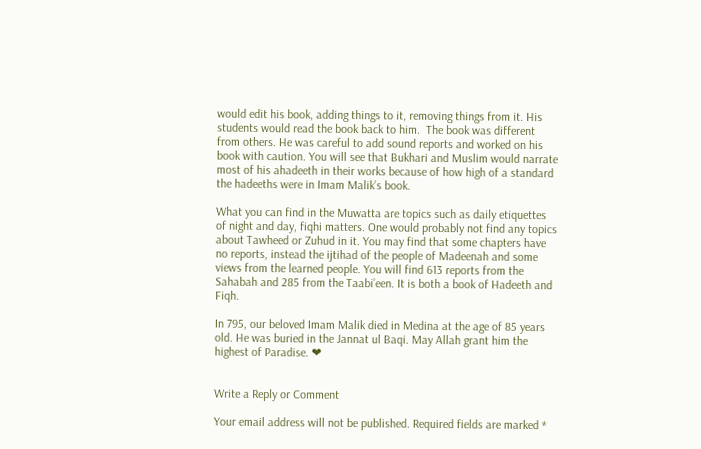would edit his book, adding things to it, removing things from it. His students would read the book back to him.  The book was different from others. He was careful to add sound reports and worked on his book with caution. You will see that Bukhari and Muslim would narrate most of his ahadeeth in their works because of how high of a standard the hadeeths were in Imam Malik’s book.

What you can find in the Muwatta are topics such as daily etiquettes of night and day, fiqhi matters. One would probably not find any topics about Tawheed or Zuhud in it. You may find that some chapters have no reports, instead the ijtihad of the people of Madeenah and some views from the learned people. You will find 613 reports from the Sahabah and 285 from the Taabi’een. It is both a book of Hadeeth and Fiqh.

In 795, our beloved Imam Malik died in Medina at the age of 85 years old. He was buried in the Jannat ul Baqi. May Allah grant him the highest of Paradise. ❤


Write a Reply or Comment

Your email address will not be published. Required fields are marked *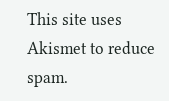This site uses Akismet to reduce spam.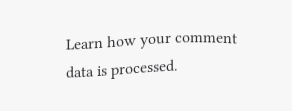Learn how your comment data is processed.